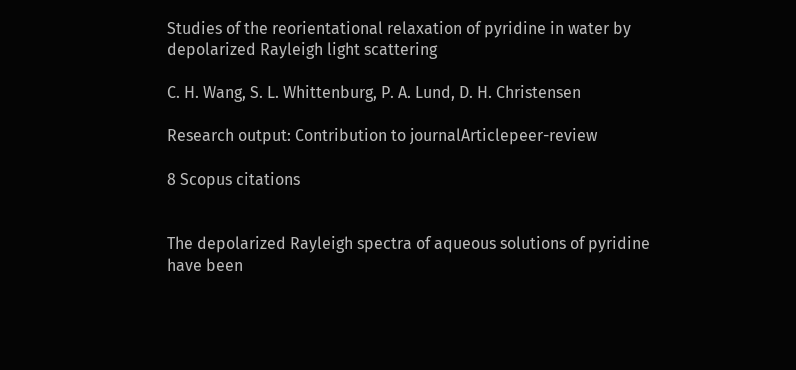Studies of the reorientational relaxation of pyridine in water by depolarized Rayleigh light scattering

C. H. Wang, S. L. Whittenburg, P. A. Lund, D. H. Christensen

Research output: Contribution to journalArticlepeer-review

8 Scopus citations


The depolarized Rayleigh spectra of aqueous solutions of pyridine have been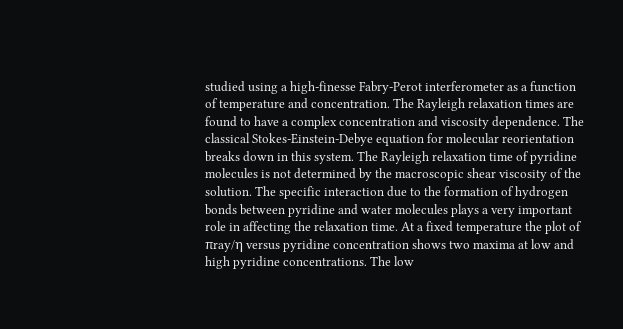studied using a high-finesse Fabry-Perot interferometer as a function of temperature and concentration. The Rayleigh relaxation times are found to have a complex concentration and viscosity dependence. The classical Stokes-Einstein-Debye equation for molecular reorientation breaks down in this system. The Rayleigh relaxation time of pyridine molecules is not determined by the macroscopic shear viscosity of the solution. The specific interaction due to the formation of hydrogen bonds between pyridine and water molecules plays a very important role in affecting the relaxation time. At a fixed temperature the plot of πray/η versus pyridine concentration shows two maxima at low and high pyridine concentrations. The low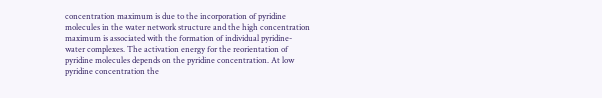concentration maximum is due to the incorporation of pyridine molecules in the water network structure and the high concentration maximum is associated with the formation of individual pyridine-water complexes. The activation energy for the reorientation of pyridine molecules depends on the pyridine concentration. At low pyridine concentration the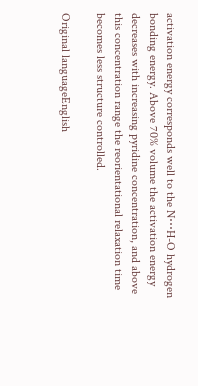activation energy corresponds well to the N⋯H-O hydrogen bonding energy. Above 70% volume the activation energy decreases with increasing pyridine concentration, and above this concentration range the reorientational relaxation time becomes less structure controlled.

Original languageEnglish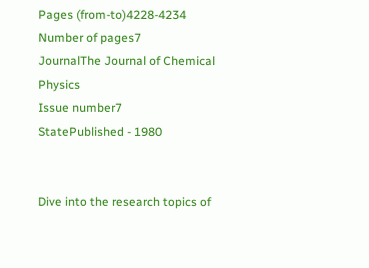Pages (from-to)4228-4234
Number of pages7
JournalThe Journal of Chemical Physics
Issue number7
StatePublished - 1980


Dive into the research topics of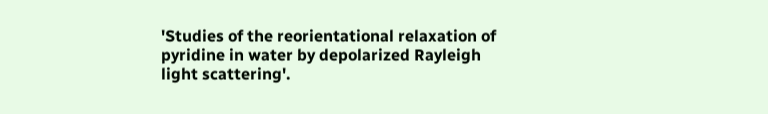'Studies of the reorientational relaxation of pyridine in water by depolarized Rayleigh light scattering'.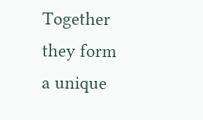Together they form a unique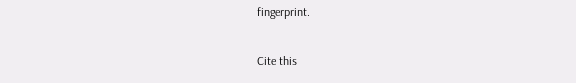fingerprint.

Cite this